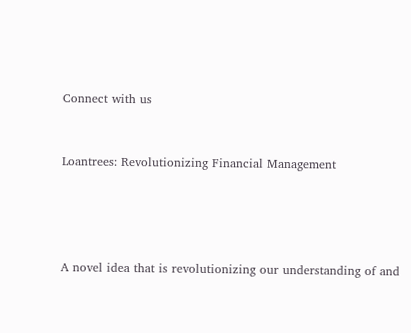Connect with us


Loantrees: Revolutionizing Financial Management




A novel idea that is revolutionizing our understanding of and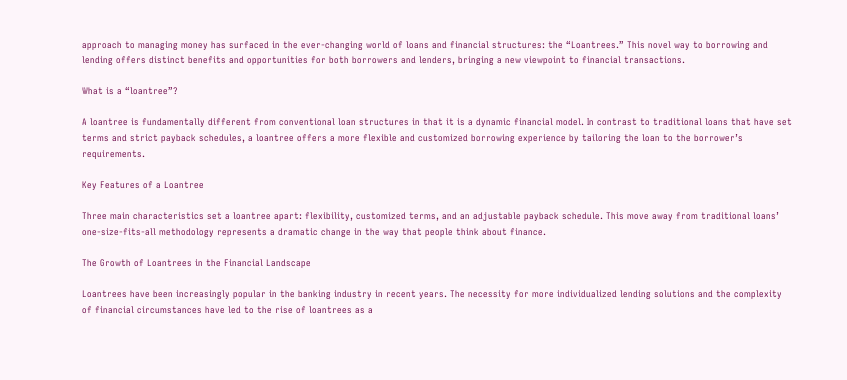approach to managing money has surfaced in the ever-changing world of loans and financial structures: the “Loantrees.” This novel way to borrowing and lending offers distinct benefits and opportunities for both borrowers and lenders, bringing a new viewpoint to financial transactions.

What is a “loantree”?

A loantree is fundamentally different from conventional loan structures in that it is a dynamic financial model. In contrast to traditional loans that have set terms and strict payback schedules, a loantree offers a more flexible and customized borrowing experience by tailoring the loan to the borrower’s requirements.

Key Features of a Loantree

Three main characteristics set a loantree apart: flexibility, customized terms, and an adjustable payback schedule. This move away from traditional loans’ one-size-fits-all methodology represents a dramatic change in the way that people think about finance.

The Growth of Loantrees in the Financial Landscape

Loantrees have been increasingly popular in the banking industry in recent years. The necessity for more individualized lending solutions and the complexity of financial circumstances have led to the rise of loantrees as a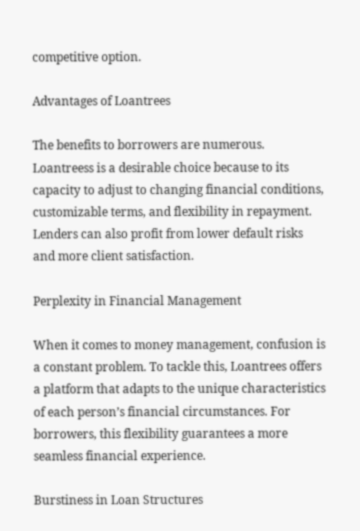competitive option.

Advantages of Loantrees

The benefits to borrowers are numerous. Loantreess is a desirable choice because to its capacity to adjust to changing financial conditions, customizable terms, and flexibility in repayment. Lenders can also profit from lower default risks and more client satisfaction.

Perplexity in Financial Management

When it comes to money management, confusion is a constant problem. To tackle this, Loantrees offers a platform that adapts to the unique characteristics of each person’s financial circumstances. For borrowers, this flexibility guarantees a more seamless financial experience.

Burstiness in Loan Structures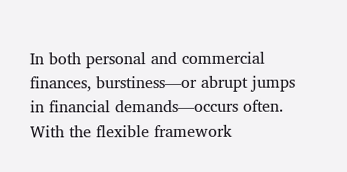In both personal and commercial finances, burstiness—or abrupt jumps in financial demands—occurs often. With the flexible framework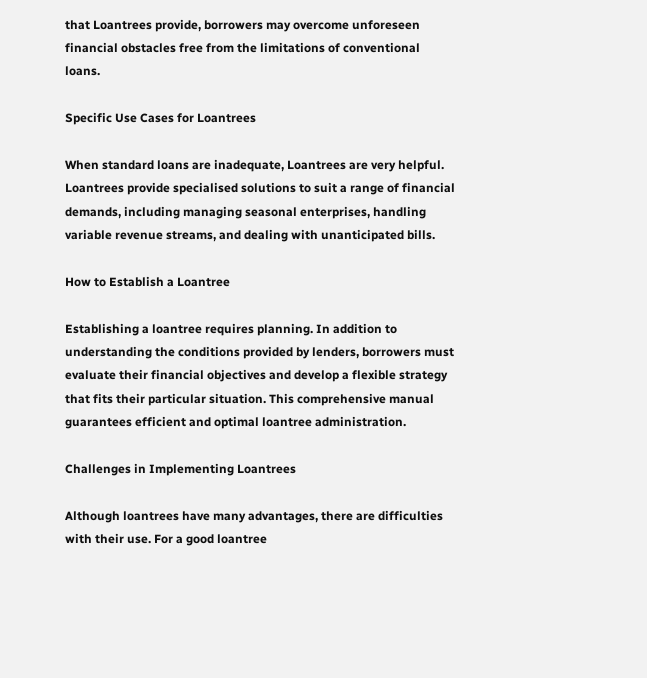that Loantrees provide, borrowers may overcome unforeseen financial obstacles free from the limitations of conventional loans.

Specific Use Cases for Loantrees

When standard loans are inadequate, Loantrees are very helpful. Loantrees provide specialised solutions to suit a range of financial demands, including managing seasonal enterprises, handling variable revenue streams, and dealing with unanticipated bills.

How to Establish a Loantree

Establishing a loantree requires planning. In addition to understanding the conditions provided by lenders, borrowers must evaluate their financial objectives and develop a flexible strategy that fits their particular situation. This comprehensive manual guarantees efficient and optimal loantree administration.

Challenges in Implementing Loantrees

Although loantrees have many advantages, there are difficulties with their use. For a good loantree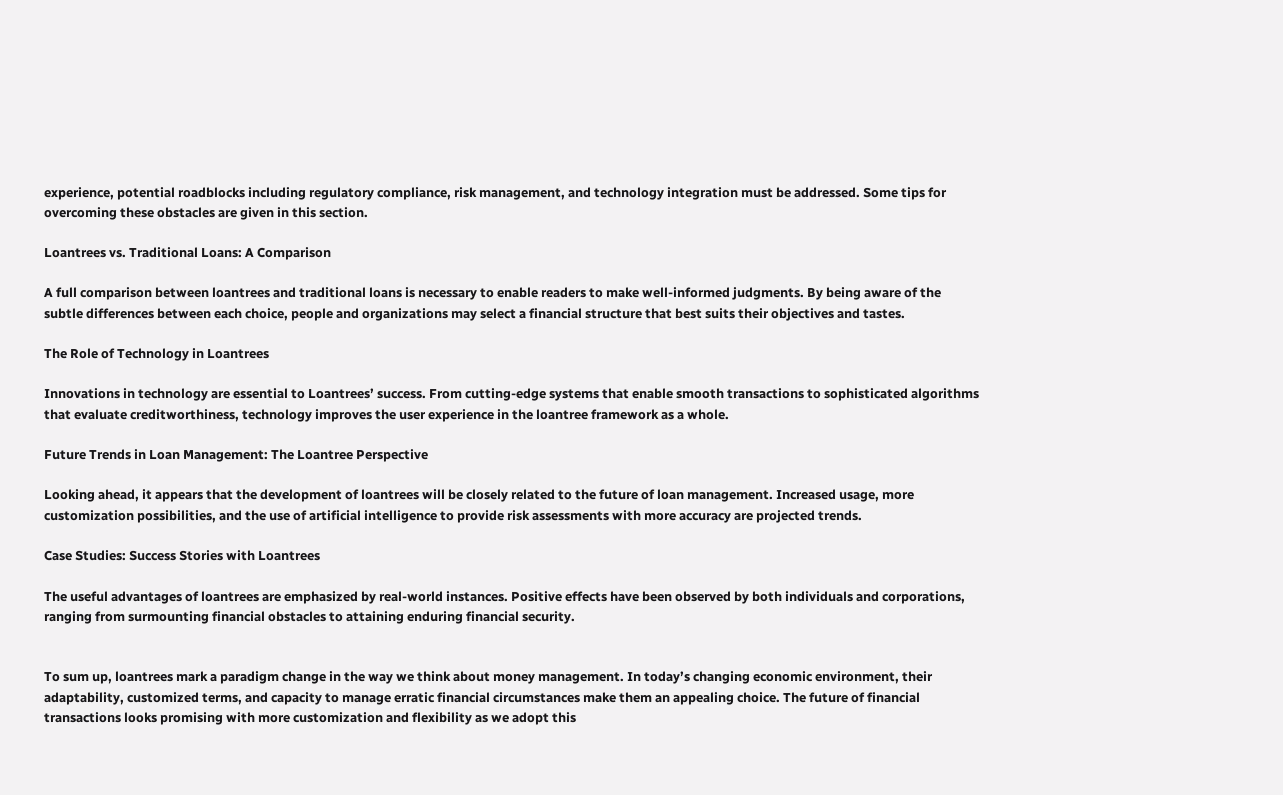experience, potential roadblocks including regulatory compliance, risk management, and technology integration must be addressed. Some tips for overcoming these obstacles are given in this section.

Loantrees vs. Traditional Loans: A Comparison

A full comparison between loantrees and traditional loans is necessary to enable readers to make well-informed judgments. By being aware of the subtle differences between each choice, people and organizations may select a financial structure that best suits their objectives and tastes.

The Role of Technology in Loantrees

Innovations in technology are essential to Loantrees’ success. From cutting-edge systems that enable smooth transactions to sophisticated algorithms that evaluate creditworthiness, technology improves the user experience in the loantree framework as a whole.

Future Trends in Loan Management: The Loantree Perspective

Looking ahead, it appears that the development of loantrees will be closely related to the future of loan management. Increased usage, more customization possibilities, and the use of artificial intelligence to provide risk assessments with more accuracy are projected trends.

Case Studies: Success Stories with Loantrees

The useful advantages of loantrees are emphasized by real-world instances. Positive effects have been observed by both individuals and corporations, ranging from surmounting financial obstacles to attaining enduring financial security.


To sum up, loantrees mark a paradigm change in the way we think about money management. In today’s changing economic environment, their adaptability, customized terms, and capacity to manage erratic financial circumstances make them an appealing choice. The future of financial transactions looks promising with more customization and flexibility as we adopt this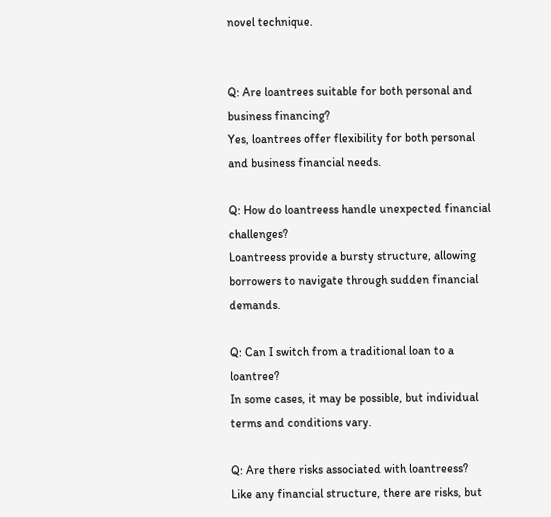novel technique.


Q: Are loantrees suitable for both personal and business financing?
Yes, loantrees offer flexibility for both personal and business financial needs.

Q: How do loantreess handle unexpected financial challenges?
Loantreess provide a bursty structure, allowing borrowers to navigate through sudden financial demands.

Q: Can I switch from a traditional loan to a loantree?
In some cases, it may be possible, but individual terms and conditions vary.

Q: Are there risks associated with loantreess?
Like any financial structure, there are risks, but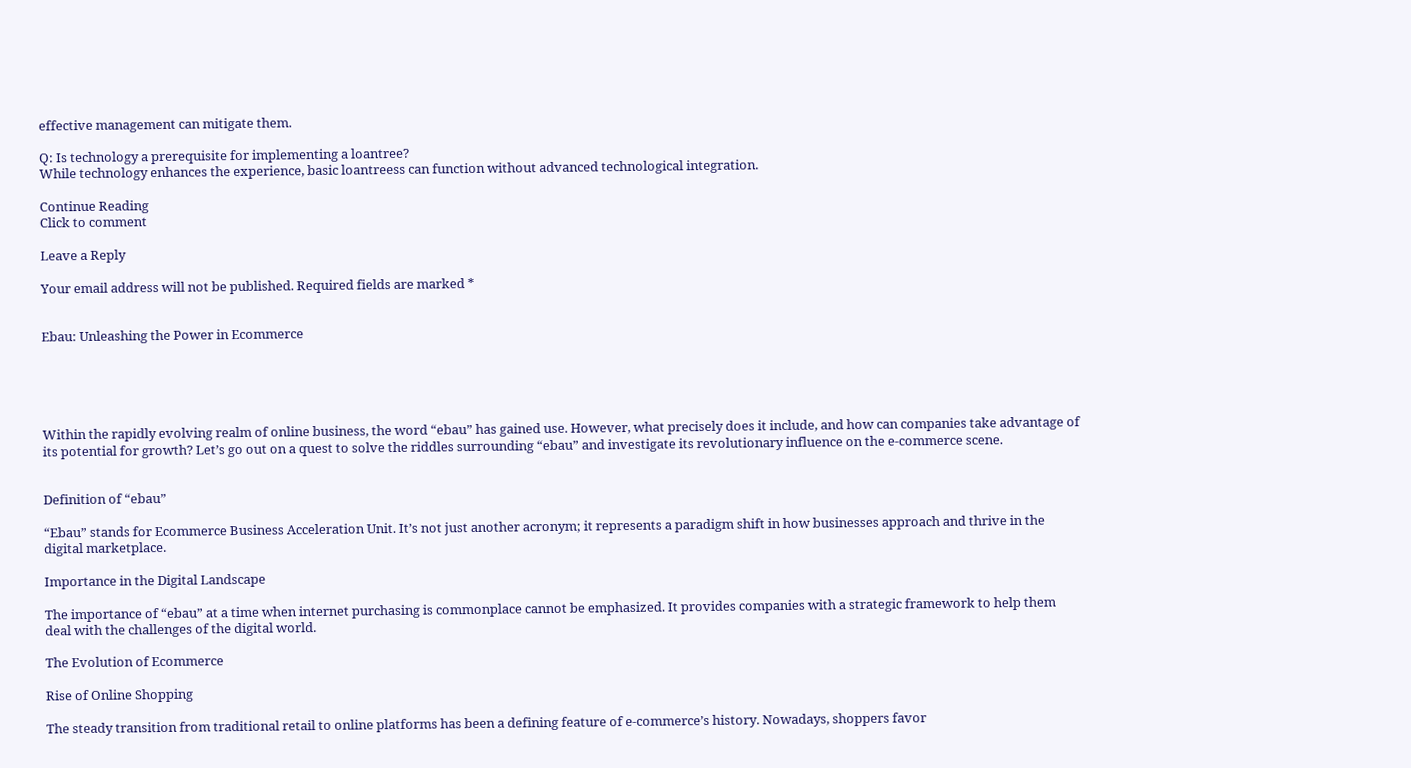effective management can mitigate them.

Q: Is technology a prerequisite for implementing a loantree?
While technology enhances the experience, basic loantreess can function without advanced technological integration.

Continue Reading
Click to comment

Leave a Reply

Your email address will not be published. Required fields are marked *


Ebau: Unleashing the Power in Ecommerce





Within the rapidly evolving realm of online business, the word “ebau” has gained use. However, what precisely does it include, and how can companies take advantage of its potential for growth? Let’s go out on a quest to solve the riddles surrounding “ebau” and investigate its revolutionary influence on the e-commerce scene.


Definition of “ebau”

“Ebau” stands for Ecommerce Business Acceleration Unit. It’s not just another acronym; it represents a paradigm shift in how businesses approach and thrive in the digital marketplace.

Importance in the Digital Landscape

The importance of “ebau” at a time when internet purchasing is commonplace cannot be emphasized. It provides companies with a strategic framework to help them deal with the challenges of the digital world.

The Evolution of Ecommerce

Rise of Online Shopping

The steady transition from traditional retail to online platforms has been a defining feature of e-commerce’s history. Nowadays, shoppers favor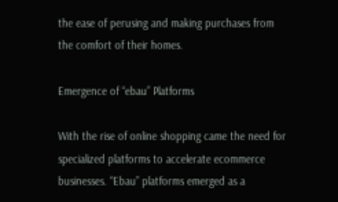the ease of perusing and making purchases from the comfort of their homes.

Emergence of “ebau” Platforms

With the rise of online shopping came the need for specialized platforms to accelerate ecommerce businesses. “Ebau” platforms emerged as a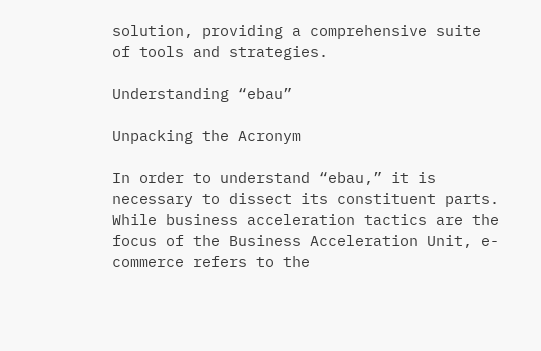solution, providing a comprehensive suite of tools and strategies.

Understanding “ebau”

Unpacking the Acronym

In order to understand “ebau,” it is necessary to dissect its constituent parts. While business acceleration tactics are the focus of the Business Acceleration Unit, e-commerce refers to the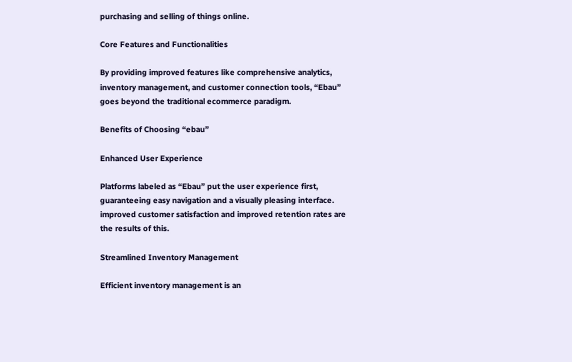purchasing and selling of things online.

Core Features and Functionalities

By providing improved features like comprehensive analytics, inventory management, and customer connection tools, “Ebau” goes beyond the traditional ecommerce paradigm.

Benefits of Choosing “ebau”

Enhanced User Experience

Platforms labeled as “Ebau” put the user experience first, guaranteeing easy navigation and a visually pleasing interface. improved customer satisfaction and improved retention rates are the results of this.

Streamlined Inventory Management

Efficient inventory management is an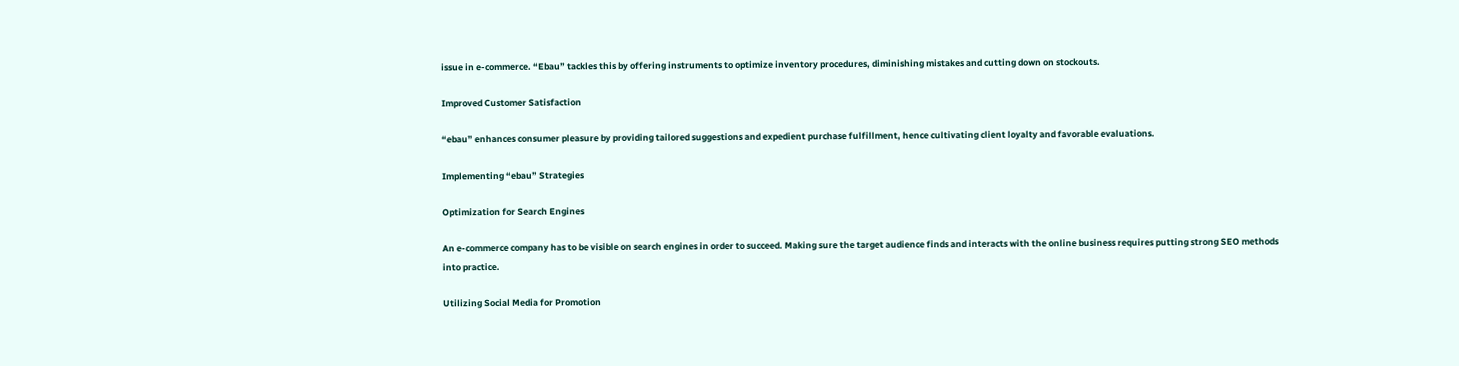issue in e-commerce. “Ebau” tackles this by offering instruments to optimize inventory procedures, diminishing mistakes and cutting down on stockouts.

Improved Customer Satisfaction

“ebau” enhances consumer pleasure by providing tailored suggestions and expedient purchase fulfillment, hence cultivating client loyalty and favorable evaluations.

Implementing “ebau” Strategies

Optimization for Search Engines

An e-commerce company has to be visible on search engines in order to succeed. Making sure the target audience finds and interacts with the online business requires putting strong SEO methods into practice.

Utilizing Social Media for Promotion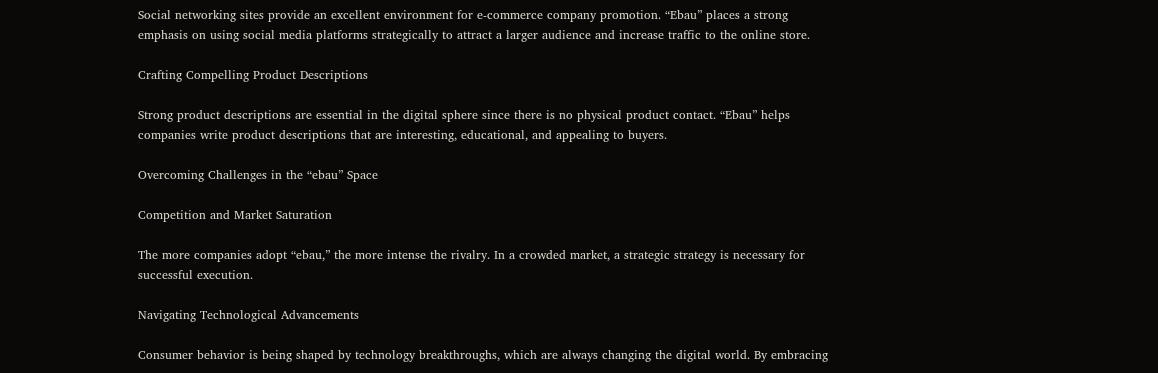Social networking sites provide an excellent environment for e-commerce company promotion. “Ebau” places a strong emphasis on using social media platforms strategically to attract a larger audience and increase traffic to the online store.

Crafting Compelling Product Descriptions

Strong product descriptions are essential in the digital sphere since there is no physical product contact. “Ebau” helps companies write product descriptions that are interesting, educational, and appealing to buyers.

Overcoming Challenges in the “ebau” Space

Competition and Market Saturation

The more companies adopt “ebau,” the more intense the rivalry. In a crowded market, a strategic strategy is necessary for successful execution.

Navigating Technological Advancements

Consumer behavior is being shaped by technology breakthroughs, which are always changing the digital world. By embracing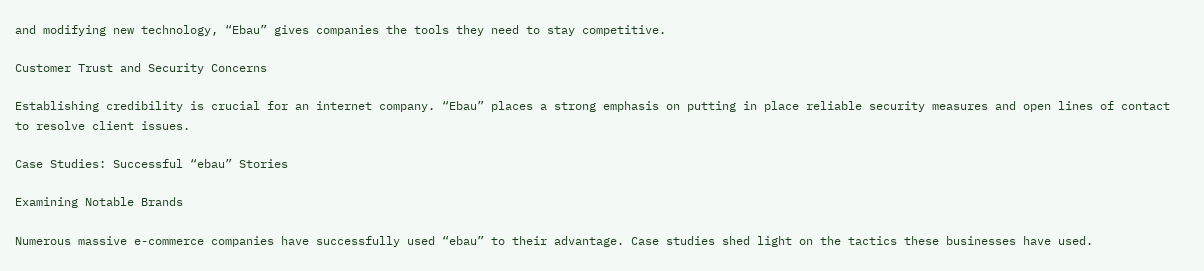and modifying new technology, “Ebau” gives companies the tools they need to stay competitive.

Customer Trust and Security Concerns

Establishing credibility is crucial for an internet company. “Ebau” places a strong emphasis on putting in place reliable security measures and open lines of contact to resolve client issues.

Case Studies: Successful “ebau” Stories

Examining Notable Brands

Numerous massive e-commerce companies have successfully used “ebau” to their advantage. Case studies shed light on the tactics these businesses have used.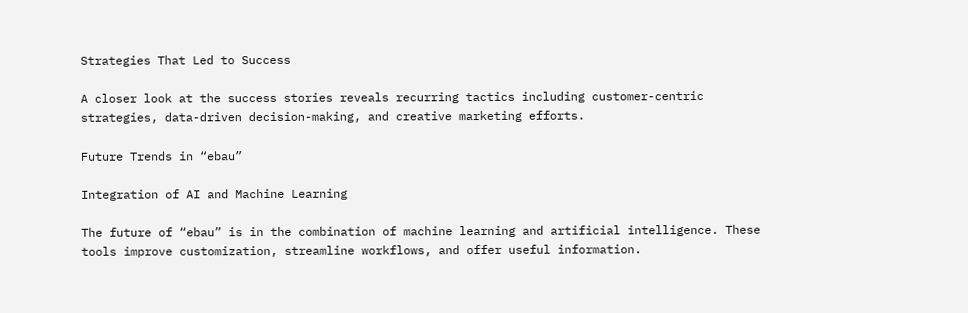Strategies That Led to Success

A closer look at the success stories reveals recurring tactics including customer-centric strategies, data-driven decision-making, and creative marketing efforts.

Future Trends in “ebau”

Integration of AI and Machine Learning

The future of “ebau” is in the combination of machine learning and artificial intelligence. These tools improve customization, streamline workflows, and offer useful information.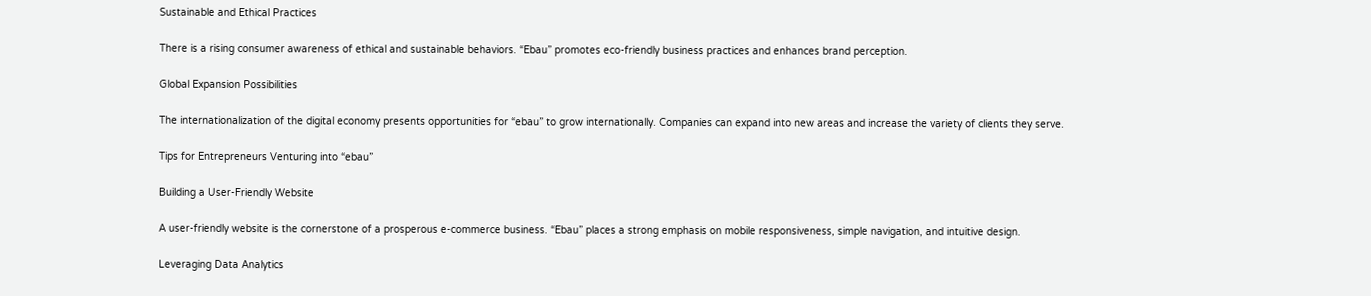Sustainable and Ethical Practices

There is a rising consumer awareness of ethical and sustainable behaviors. “Ebau” promotes eco-friendly business practices and enhances brand perception.

Global Expansion Possibilities

The internationalization of the digital economy presents opportunities for “ebau” to grow internationally. Companies can expand into new areas and increase the variety of clients they serve.

Tips for Entrepreneurs Venturing into “ebau”

Building a User-Friendly Website

A user-friendly website is the cornerstone of a prosperous e-commerce business. “Ebau” places a strong emphasis on mobile responsiveness, simple navigation, and intuitive design.

Leveraging Data Analytics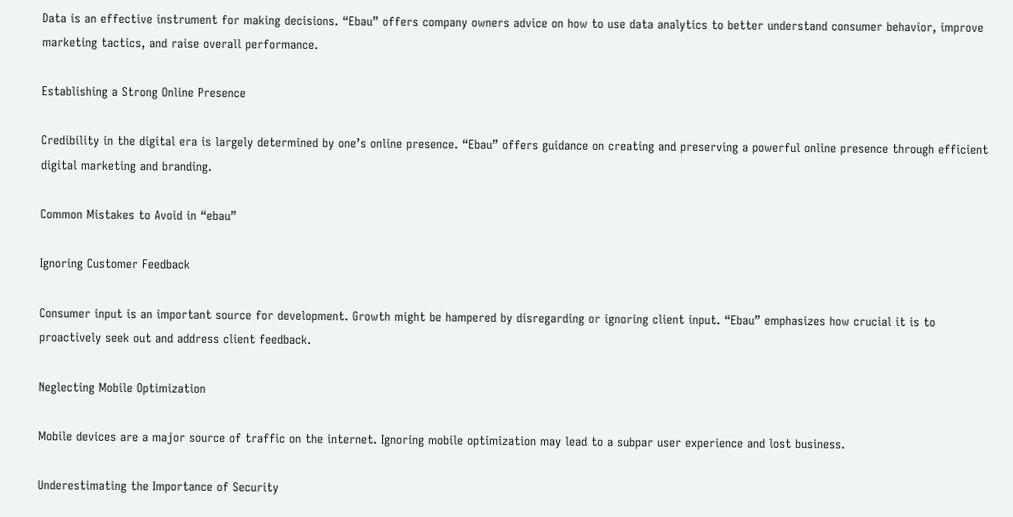Data is an effective instrument for making decisions. “Ebau” offers company owners advice on how to use data analytics to better understand consumer behavior, improve marketing tactics, and raise overall performance.

Establishing a Strong Online Presence

Credibility in the digital era is largely determined by one’s online presence. “Ebau” offers guidance on creating and preserving a powerful online presence through efficient digital marketing and branding.

Common Mistakes to Avoid in “ebau”

Ignoring Customer Feedback

Consumer input is an important source for development. Growth might be hampered by disregarding or ignoring client input. “Ebau” emphasizes how crucial it is to proactively seek out and address client feedback.

Neglecting Mobile Optimization

Mobile devices are a major source of traffic on the internet. Ignoring mobile optimization may lead to a subpar user experience and lost business.

Underestimating the Importance of Security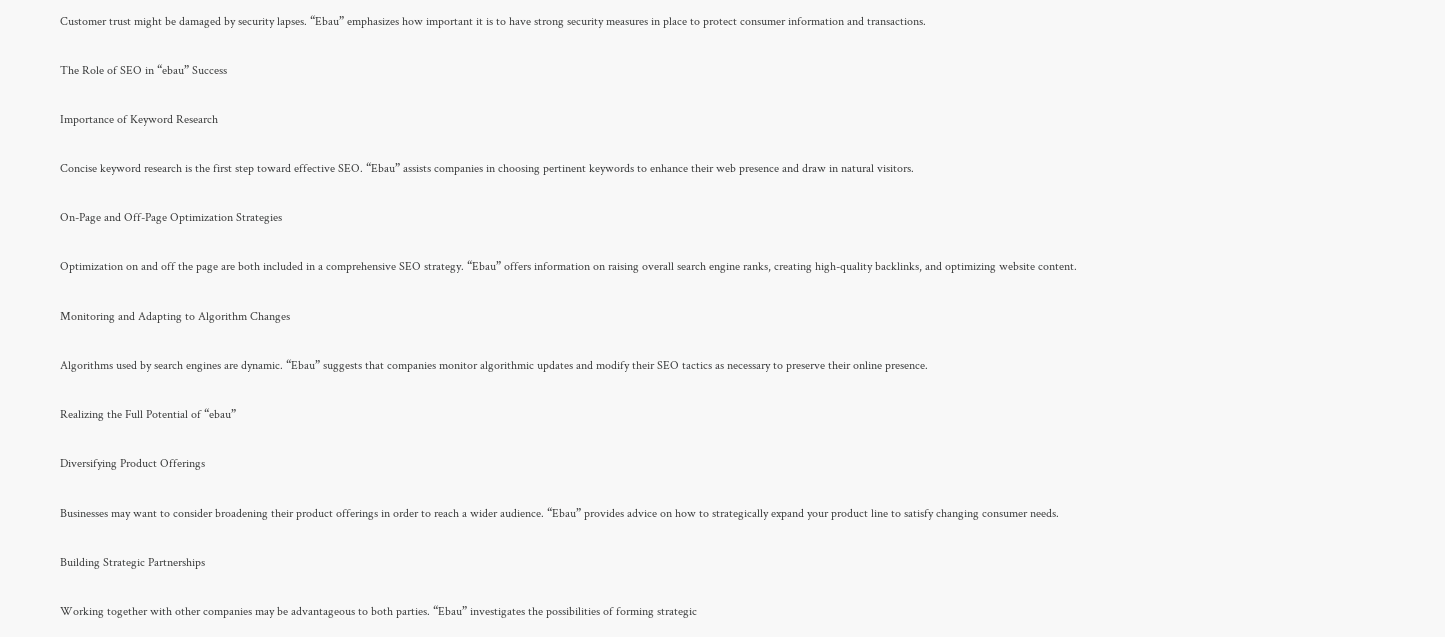Customer trust might be damaged by security lapses. “Ebau” emphasizes how important it is to have strong security measures in place to protect consumer information and transactions.

The Role of SEO in “ebau” Success

Importance of Keyword Research

Concise keyword research is the first step toward effective SEO. “Ebau” assists companies in choosing pertinent keywords to enhance their web presence and draw in natural visitors.

On-Page and Off-Page Optimization Strategies

Optimization on and off the page are both included in a comprehensive SEO strategy. “Ebau” offers information on raising overall search engine ranks, creating high-quality backlinks, and optimizing website content.

Monitoring and Adapting to Algorithm Changes

Algorithms used by search engines are dynamic. “Ebau” suggests that companies monitor algorithmic updates and modify their SEO tactics as necessary to preserve their online presence.

Realizing the Full Potential of “ebau”

Diversifying Product Offerings

Businesses may want to consider broadening their product offerings in order to reach a wider audience. “Ebau” provides advice on how to strategically expand your product line to satisfy changing consumer needs.

Building Strategic Partnerships

Working together with other companies may be advantageous to both parties. “Ebau” investigates the possibilities of forming strategic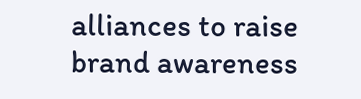alliances to raise brand awareness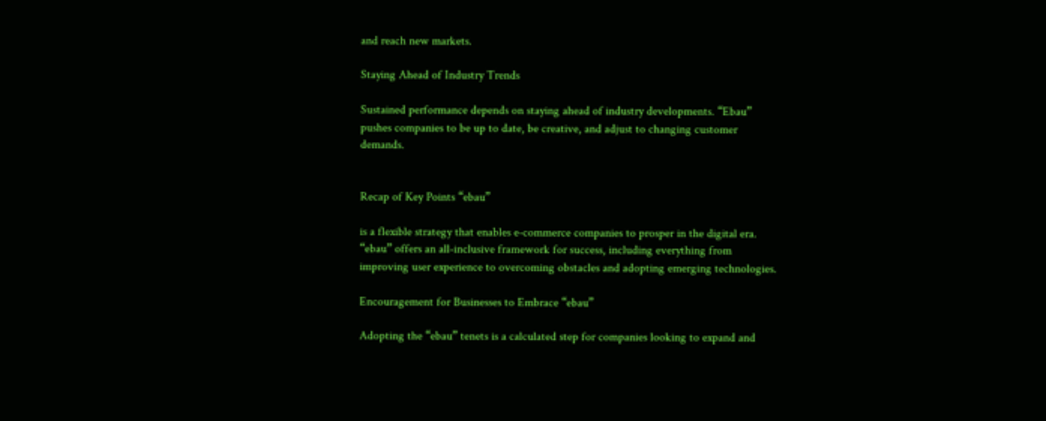and reach new markets.

Staying Ahead of Industry Trends

Sustained performance depends on staying ahead of industry developments. “Ebau” pushes companies to be up to date, be creative, and adjust to changing customer demands.


Recap of Key Points “ebau”

is a flexible strategy that enables e-commerce companies to prosper in the digital era. “ebau” offers an all-inclusive framework for success, including everything from improving user experience to overcoming obstacles and adopting emerging technologies.

Encouragement for Businesses to Embrace “ebau”

Adopting the “ebau” tenets is a calculated step for companies looking to expand and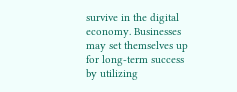survive in the digital economy. Businesses may set themselves up for long-term success by utilizing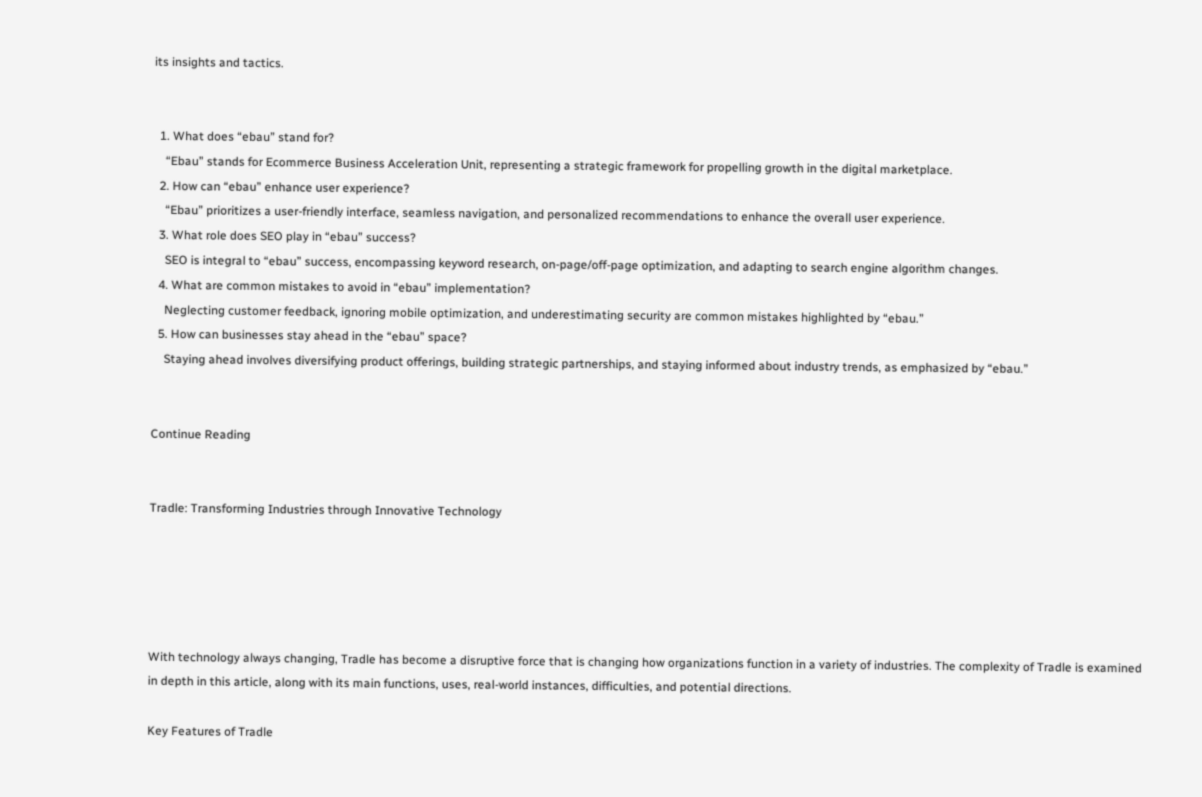its insights and tactics.


  1. What does “ebau” stand for?
    “Ebau” stands for Ecommerce Business Acceleration Unit, representing a strategic framework for propelling growth in the digital marketplace.
  2. How can “ebau” enhance user experience?
    “Ebau” prioritizes a user-friendly interface, seamless navigation, and personalized recommendations to enhance the overall user experience.
  3. What role does SEO play in “ebau” success?
    SEO is integral to “ebau” success, encompassing keyword research, on-page/off-page optimization, and adapting to search engine algorithm changes.
  4. What are common mistakes to avoid in “ebau” implementation?
    Neglecting customer feedback, ignoring mobile optimization, and underestimating security are common mistakes highlighted by “ebau.”
  5. How can businesses stay ahead in the “ebau” space?
    Staying ahead involves diversifying product offerings, building strategic partnerships, and staying informed about industry trends, as emphasized by “ebau.”


Continue Reading


Tradle: Transforming Industries through Innovative Technology





With technology always changing, Tradle has become a disruptive force that is changing how organizations function in a variety of industries. The complexity of Tradle is examined in depth in this article, along with its main functions, uses, real-world instances, difficulties, and potential directions.

Key Features of Tradle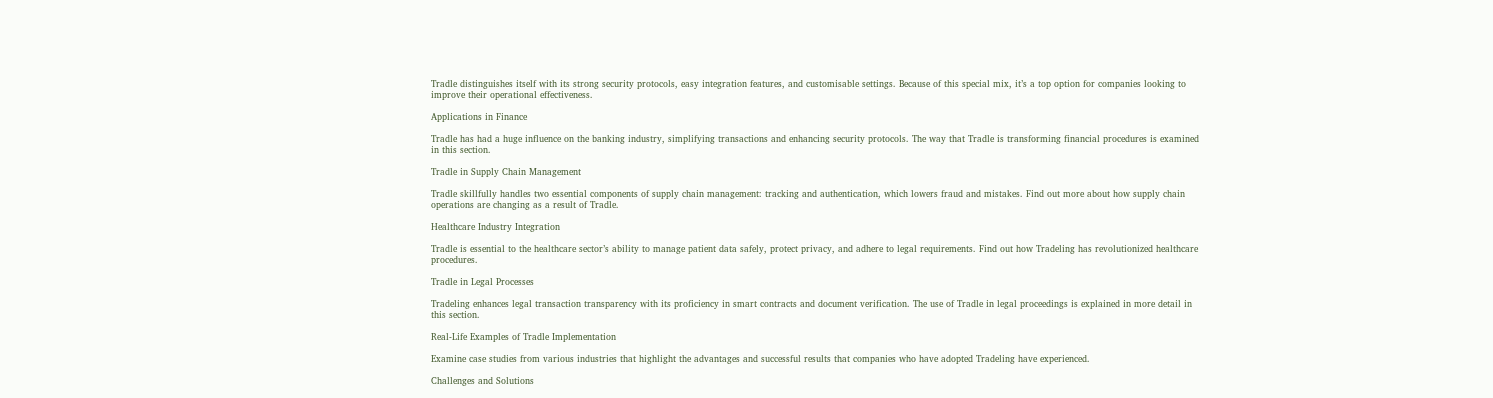Tradle distinguishes itself with its strong security protocols, easy integration features, and customisable settings. Because of this special mix, it’s a top option for companies looking to improve their operational effectiveness.

Applications in Finance

Tradle has had a huge influence on the banking industry, simplifying transactions and enhancing security protocols. The way that Tradle is transforming financial procedures is examined in this section.

Tradle in Supply Chain Management

Tradle skillfully handles two essential components of supply chain management: tracking and authentication, which lowers fraud and mistakes. Find out more about how supply chain operations are changing as a result of Tradle.

Healthcare Industry Integration

Tradle is essential to the healthcare sector’s ability to manage patient data safely, protect privacy, and adhere to legal requirements. Find out how Tradeling has revolutionized healthcare procedures.

Tradle in Legal Processes

Tradeling enhances legal transaction transparency with its proficiency in smart contracts and document verification. The use of Tradle in legal proceedings is explained in more detail in this section.

Real-Life Examples of Tradle Implementation

Examine case studies from various industries that highlight the advantages and successful results that companies who have adopted Tradeling have experienced.

Challenges and Solutions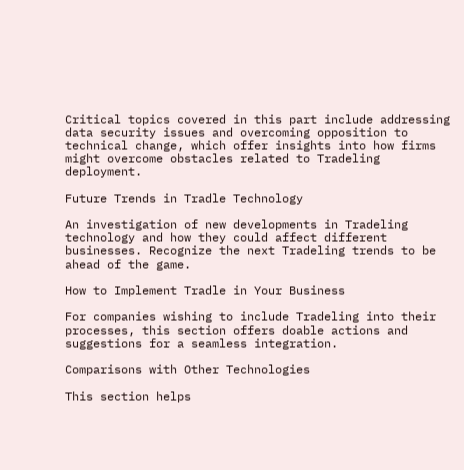Critical topics covered in this part include addressing data security issues and overcoming opposition to technical change, which offer insights into how firms might overcome obstacles related to Tradeling deployment.

Future Trends in Tradle Technology

An investigation of new developments in Tradeling technology and how they could affect different businesses. Recognize the next Tradeling trends to be ahead of the game.

How to Implement Tradle in Your Business

For companies wishing to include Tradeling into their processes, this section offers doable actions and suggestions for a seamless integration.

Comparisons with Other Technologies

This section helps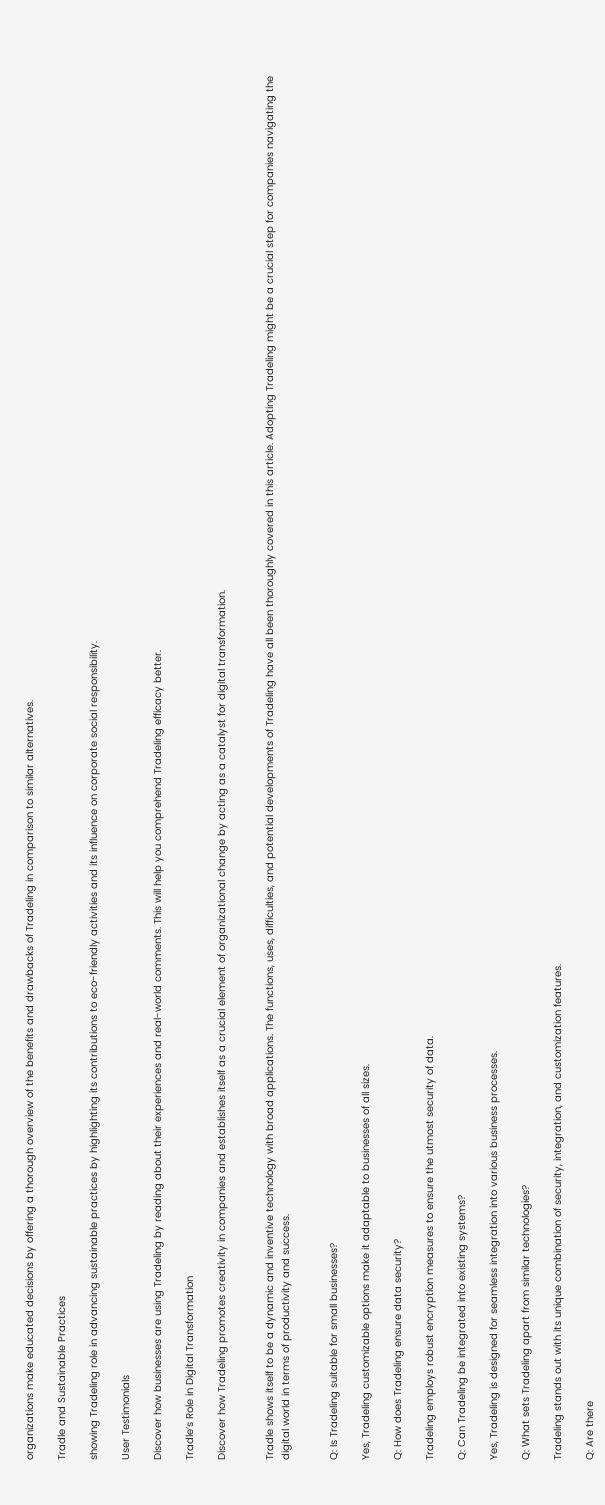organizations make educated decisions by offering a thorough overview of the benefits and drawbacks of Tradeling in comparison to similar alternatives.

Tradle and Sustainable Practices

showing Tradeling role in advancing sustainable practices by highlighting its contributions to eco-friendly activities and its influence on corporate social responsibility.

User Testimonials

Discover how businesses are using Tradeling by reading about their experiences and real-world comments. This will help you comprehend Tradeling efficacy better.

Tradle’s Role in Digital Transformation

Discover how Tradeling promotes creativity in companies and establishes itself as a crucial element of organizational change by acting as a catalyst for digital transformation.


Tradle shows itself to be a dynamic and inventive technology with broad applications. The functions, uses, difficulties, and potential developments of Tradeling have all been thoroughly covered in this article. Adopting Tradeling might be a crucial step for companies navigating the digital world in terms of productivity and success.


Q: Is Tradeling suitable for small businesses?

Yes, Tradeling customizable options make it adaptable to businesses of all sizes.

Q: How does Tradeling ensure data security?

Tradeling employs robust encryption measures to ensure the utmost security of data.

Q: Can Tradeling be integrated into existing systems?

Yes, Tradeling is designed for seamless integration into various business processes.

Q: What sets Tradeling apart from similar technologies?

Tradeling stands out with its unique combination of security, integration, and customization features.

Q: Are there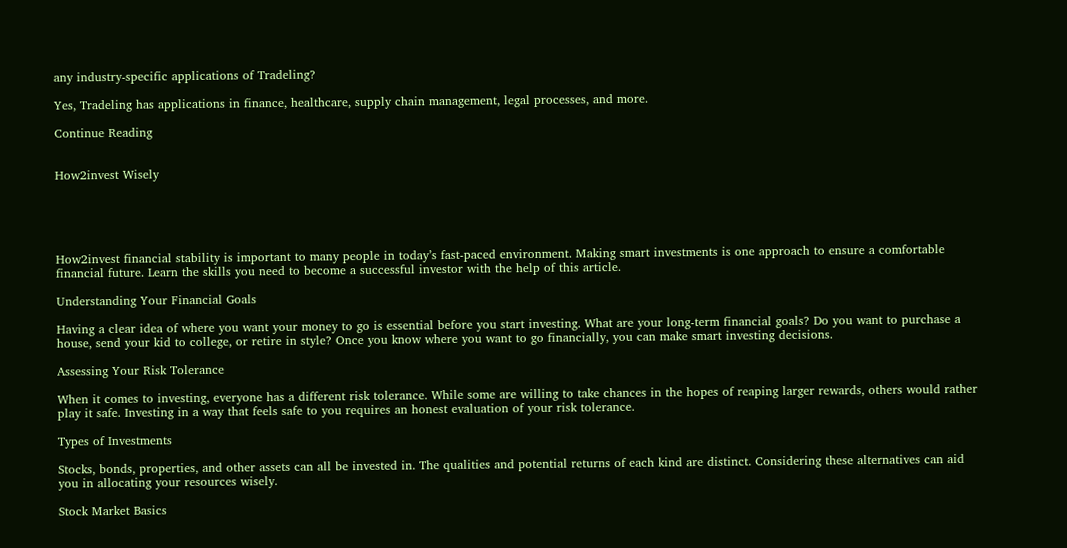any industry-specific applications of Tradeling?

Yes, Tradeling has applications in finance, healthcare, supply chain management, legal processes, and more.

Continue Reading


How2invest Wisely





How2invest financial stability is important to many people in today’s fast-paced environment. Making smart investments is one approach to ensure a comfortable financial future. Learn the skills you need to become a successful investor with the help of this article.

Understanding Your Financial Goals

Having a clear idea of where you want your money to go is essential before you start investing. What are your long-term financial goals? Do you want to purchase a house, send your kid to college, or retire in style? Once you know where you want to go financially, you can make smart investing decisions.

Assessing Your Risk Tolerance

When it comes to investing, everyone has a different risk tolerance. While some are willing to take chances in the hopes of reaping larger rewards, others would rather play it safe. Investing in a way that feels safe to you requires an honest evaluation of your risk tolerance.

Types of Investments

Stocks, bonds, properties, and other assets can all be invested in. The qualities and potential returns of each kind are distinct. Considering these alternatives can aid you in allocating your resources wisely.

Stock Market Basics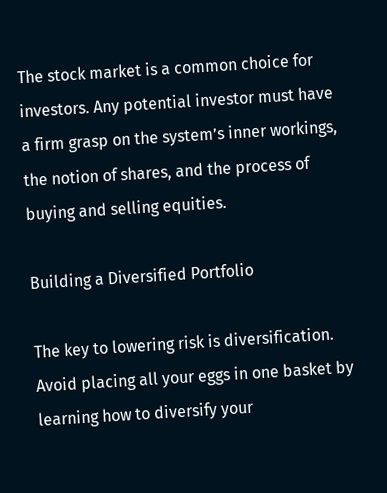The stock market is a common choice for investors. Any potential investor must have a firm grasp on the system’s inner workings, the notion of shares, and the process of buying and selling equities.

Building a Diversified Portfolio

The key to lowering risk is diversification. Avoid placing all your eggs in one basket by learning how to diversify your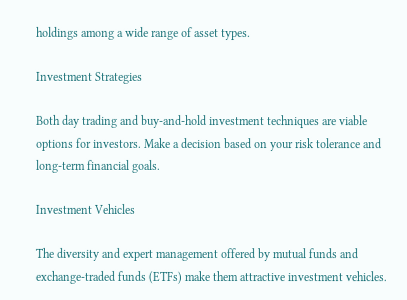holdings among a wide range of asset types.

Investment Strategies

Both day trading and buy-and-hold investment techniques are viable options for investors. Make a decision based on your risk tolerance and long-term financial goals.

Investment Vehicles

The diversity and expert management offered by mutual funds and exchange-traded funds (ETFs) make them attractive investment vehicles.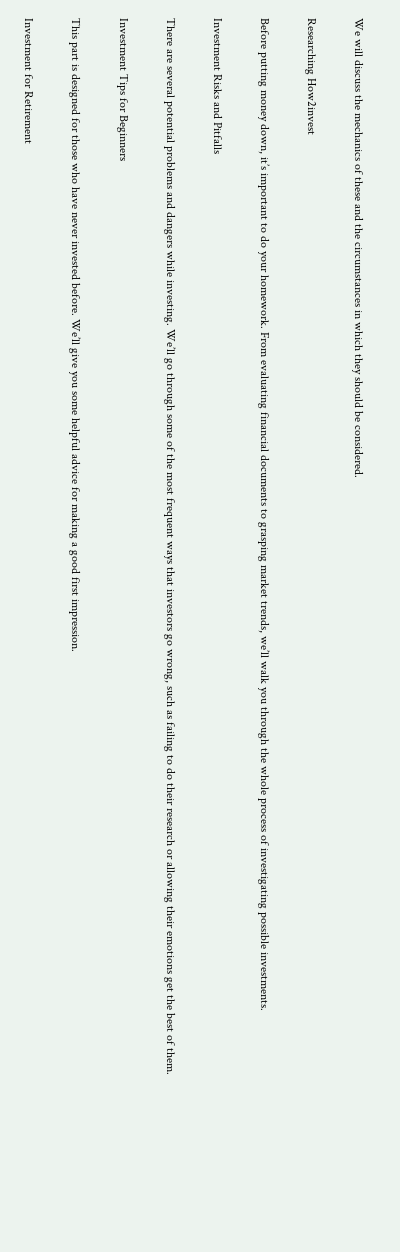We will discuss the mechanics of these and the circumstances in which they should be considered.

Researching How2invest

Before putting money down, it’s important to do your homework. From evaluating financial documents to grasping market trends, we’ll walk you through the whole process of investigating possible investments.

Investment Risks and Pitfalls

There are several potential problems and dangers while investing. We’ll go through some of the most frequent ways that investors go wrong, such as failing to do their research or allowing their emotions get the best of them.

Investment Tips for Beginners

This part is designed for those who have never invested before. We’ll give you some helpful advice for making a good first impression.

Investment for Retirement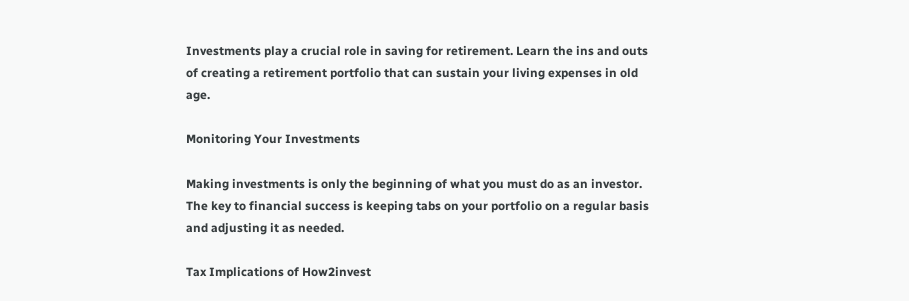Investments play a crucial role in saving for retirement. Learn the ins and outs of creating a retirement portfolio that can sustain your living expenses in old age.

Monitoring Your Investments

Making investments is only the beginning of what you must do as an investor. The key to financial success is keeping tabs on your portfolio on a regular basis and adjusting it as needed.

Tax Implications of How2invest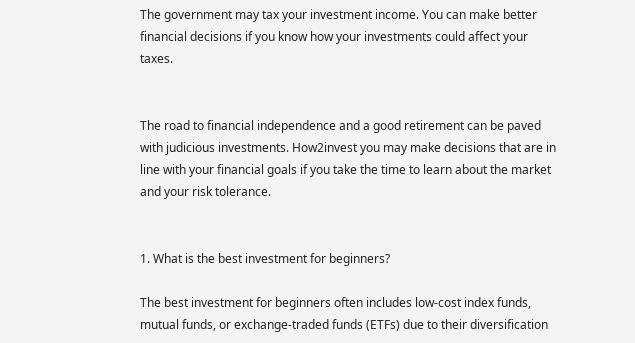The government may tax your investment income. You can make better financial decisions if you know how your investments could affect your taxes.


The road to financial independence and a good retirement can be paved with judicious investments. How2invest you may make decisions that are in line with your financial goals if you take the time to learn about the market and your risk tolerance.


1. What is the best investment for beginners?

The best investment for beginners often includes low-cost index funds, mutual funds, or exchange-traded funds (ETFs) due to their diversification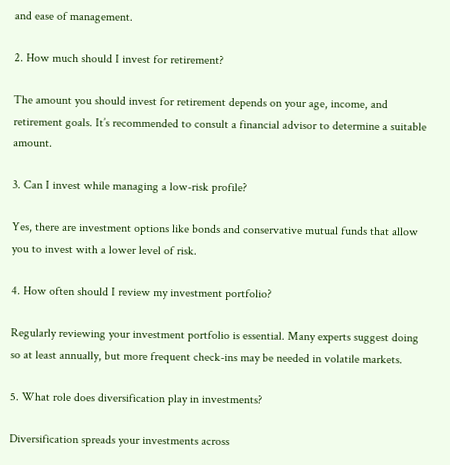and ease of management.

2. How much should I invest for retirement?

The amount you should invest for retirement depends on your age, income, and retirement goals. It’s recommended to consult a financial advisor to determine a suitable amount.

3. Can I invest while managing a low-risk profile?

Yes, there are investment options like bonds and conservative mutual funds that allow you to invest with a lower level of risk.

4. How often should I review my investment portfolio?

Regularly reviewing your investment portfolio is essential. Many experts suggest doing so at least annually, but more frequent check-ins may be needed in volatile markets.

5. What role does diversification play in investments?

Diversification spreads your investments across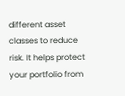different asset classes to reduce risk. It helps protect your portfolio from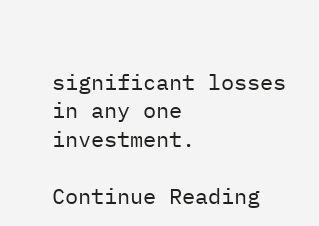significant losses in any one investment.

Continue Reading